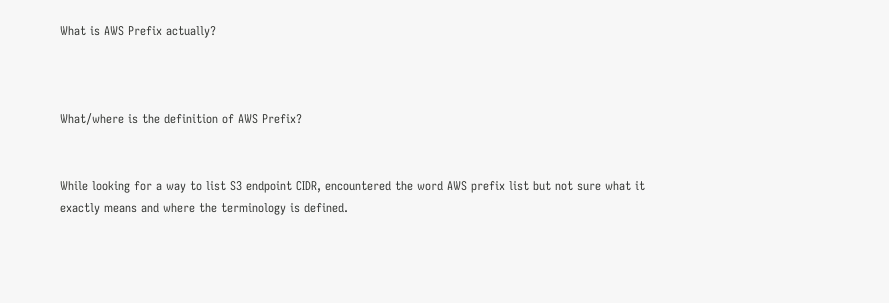What is AWS Prefix actually?



What/where is the definition of AWS Prefix?


While looking for a way to list S3 endpoint CIDR, encountered the word AWS prefix list but not sure what it exactly means and where the terminology is defined.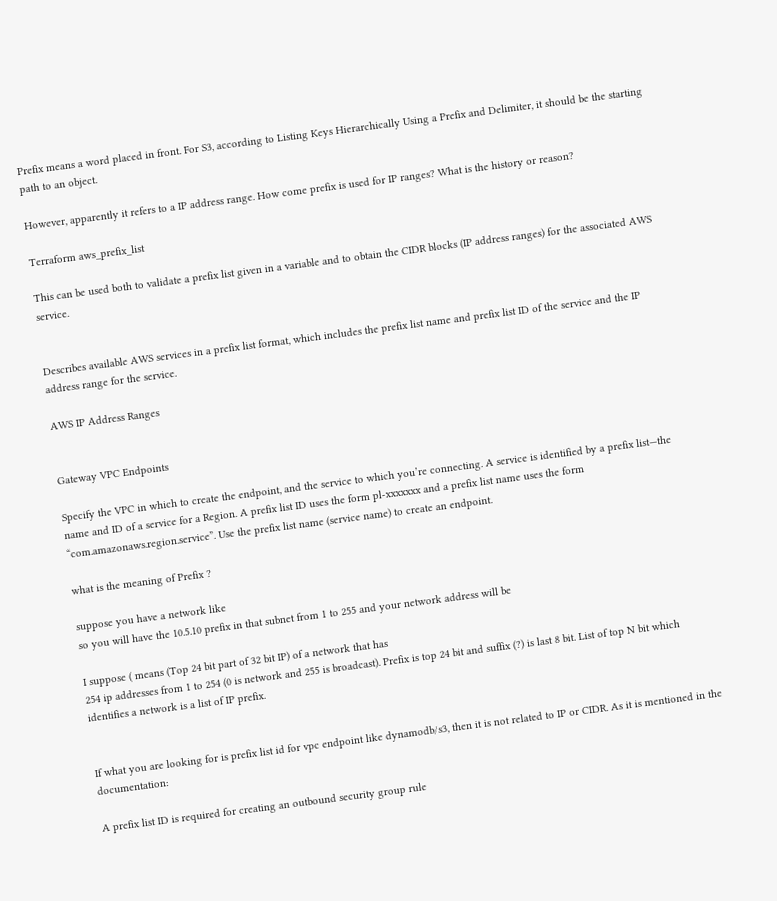Prefix means a word placed in front. For S3, according to Listing Keys Hierarchically Using a Prefix and Delimiter, it should be the starting path to an object.

However, apparently it refers to a IP address range. How come prefix is used for IP ranges? What is the history or reason?

Terraform aws_prefix_list

This can be used both to validate a prefix list given in a variable and to obtain the CIDR blocks (IP address ranges) for the associated AWS service.


Describes available AWS services in a prefix list format, which includes the prefix list name and prefix list ID of the service and the IP address range for the service.

AWS IP Address Ranges


Gateway VPC Endpoints

Specify the VPC in which to create the endpoint, and the service to which you’re connecting. A service is identified by a prefix list—the name and ID of a service for a Region. A prefix list ID uses the form pl-xxxxxxx and a prefix list name uses the form “com.amazonaws.region.service”. Use the prefix list name (service name) to create an endpoint.

what is the meaning of Prefix ?

suppose you have a network like
so you will have the 10.5.10 prefix in that subnet from 1 to 255 and your network address will be

I suppose ( means (Top 24 bit part of 32 bit IP) of a network that has
254 ip addresses from 1 to 254 (0 is network and 255 is broadcast). Prefix is top 24 bit and suffix (?) is last 8 bit. List of top N bit which identifies a network is a list of IP prefix.


If what you are looking for is prefix list id for vpc endpoint like dynamodb/s3, then it is not related to IP or CIDR. As it is mentioned in the documentation:

A prefix list ID is required for creating an outbound security group rule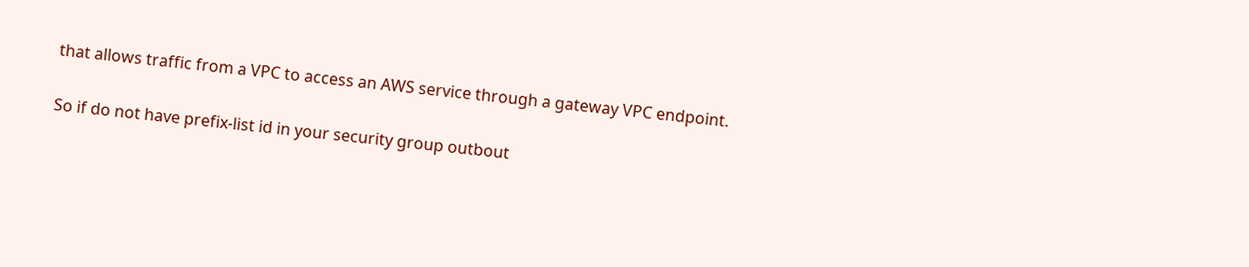that allows traffic from a VPC to access an AWS service through a gateway VPC endpoint.

So if do not have prefix-list id in your security group outbout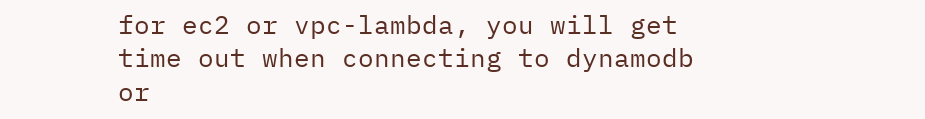for ec2 or vpc-lambda, you will get time out when connecting to dynamodb or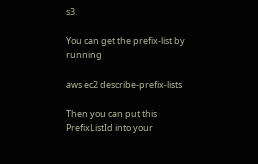s3.

You can get the prefix-list by running

aws ec2 describe-prefix-lists

Then you can put this PrefixListId into your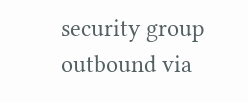security group outbound via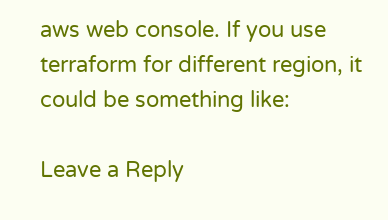aws web console. If you use terraform for different region, it could be something like:

Leave a Reply